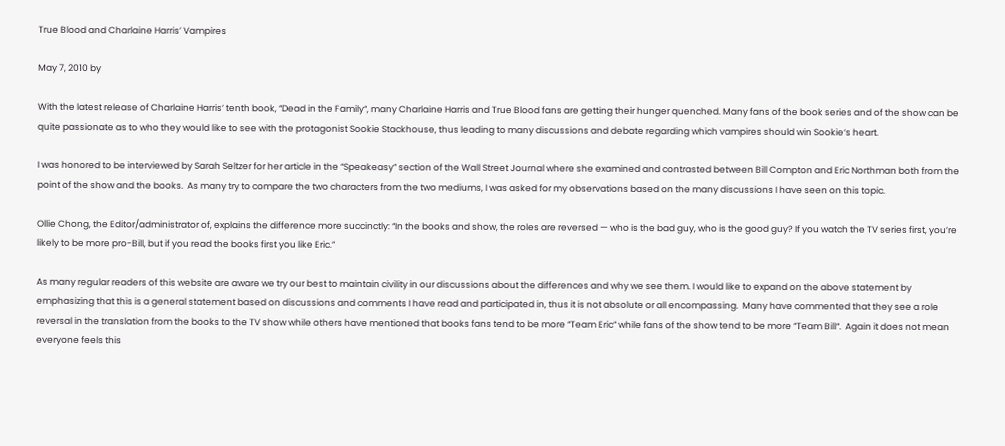True Blood and Charlaine Harris’ Vampires

May 7, 2010 by

With the latest release of Charlaine Harris‘ tenth book, “Dead in the Family“, many Charlaine Harris and True Blood fans are getting their hunger quenched. Many fans of the book series and of the show can be quite passionate as to who they would like to see with the protagonist Sookie Stackhouse, thus leading to many discussions and debate regarding which vampires should win Sookie‘s heart.

I was honored to be interviewed by Sarah Seltzer for her article in the “Speakeasy” section of the Wall Street Journal where she examined and contrasted between Bill Compton and Eric Northman both from the point of the show and the books.  As many try to compare the two characters from the two mediums, I was asked for my observations based on the many discussions I have seen on this topic.

Ollie Chong, the Editor/administrator of, explains the difference more succinctly: “In the books and show, the roles are reversed — who is the bad guy, who is the good guy? If you watch the TV series first, you’re likely to be more pro-Bill, but if you read the books first you like Eric.”

As many regular readers of this website are aware we try our best to maintain civility in our discussions about the differences and why we see them. I would like to expand on the above statement by emphasizing that this is a general statement based on discussions and comments I have read and participated in, thus it is not absolute or all encompassing.  Many have commented that they see a role reversal in the translation from the books to the TV show while others have mentioned that books fans tend to be more “Team Eric” while fans of the show tend to be more “Team Bill“.  Again it does not mean everyone feels this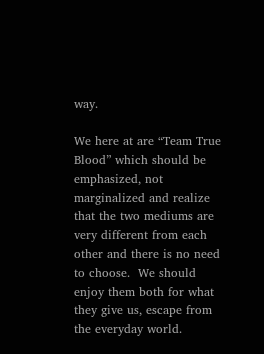way.

We here at are “Team True Blood” which should be emphasized, not marginalized and realize that the two mediums are very different from each other and there is no need to choose.  We should enjoy them both for what they give us, escape from the everyday world.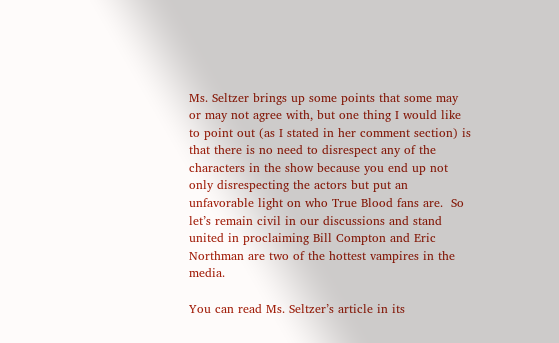Ms. Seltzer brings up some points that some may or may not agree with, but one thing I would like to point out (as I stated in her comment section) is that there is no need to disrespect any of the characters in the show because you end up not only disrespecting the actors but put an unfavorable light on who True Blood fans are.  So let’s remain civil in our discussions and stand united in proclaiming Bill Compton and Eric Northman are two of the hottest vampires in the media.

You can read Ms. Seltzer’s article in its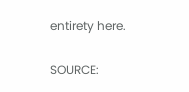entirety here.

SOURCE: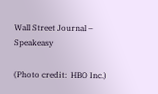Wall Street Journal – Speakeasy

(Photo credit:  HBO Inc.)